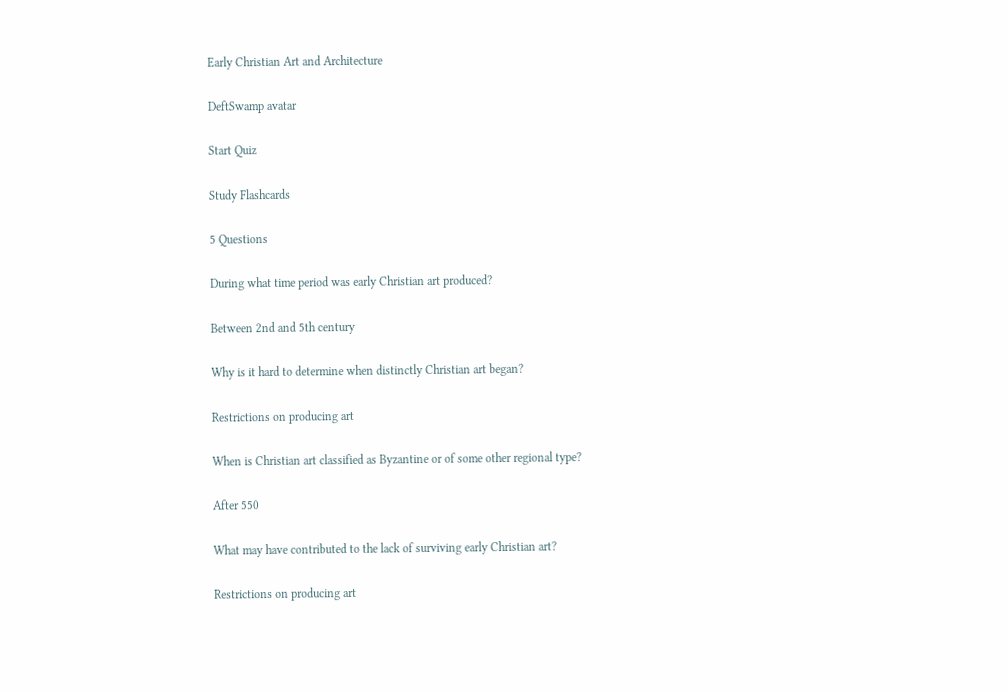Early Christian Art and Architecture

DeftSwamp avatar

Start Quiz

Study Flashcards

5 Questions

During what time period was early Christian art produced?

Between 2nd and 5th century

Why is it hard to determine when distinctly Christian art began?

Restrictions on producing art

When is Christian art classified as Byzantine or of some other regional type?

After 550

What may have contributed to the lack of surviving early Christian art?

Restrictions on producing art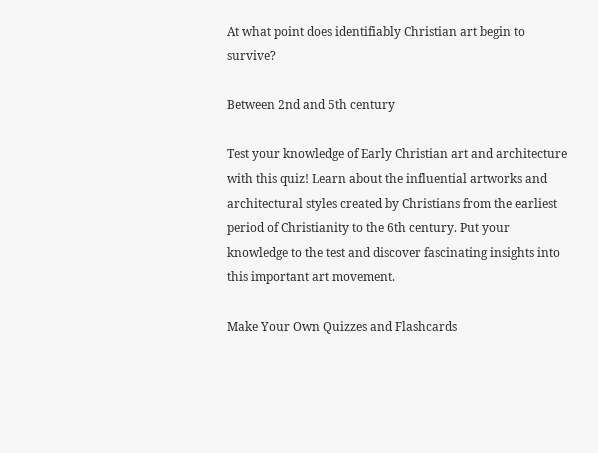At what point does identifiably Christian art begin to survive?

Between 2nd and 5th century

Test your knowledge of Early Christian art and architecture with this quiz! Learn about the influential artworks and architectural styles created by Christians from the earliest period of Christianity to the 6th century. Put your knowledge to the test and discover fascinating insights into this important art movement.

Make Your Own Quizzes and Flashcards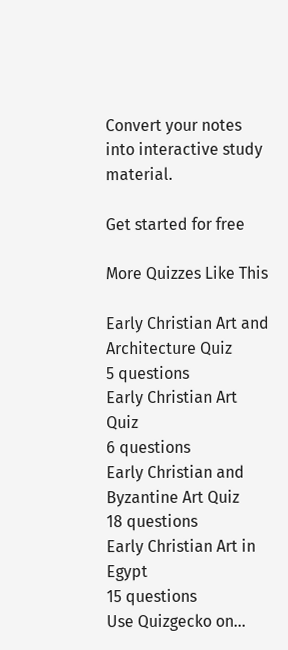Convert your notes into interactive study material.

Get started for free

More Quizzes Like This

Early Christian Art and Architecture Quiz
5 questions
Early Christian Art Quiz
6 questions
Early Christian and Byzantine Art Quiz
18 questions
Early Christian Art in Egypt
15 questions
Use Quizgecko on...